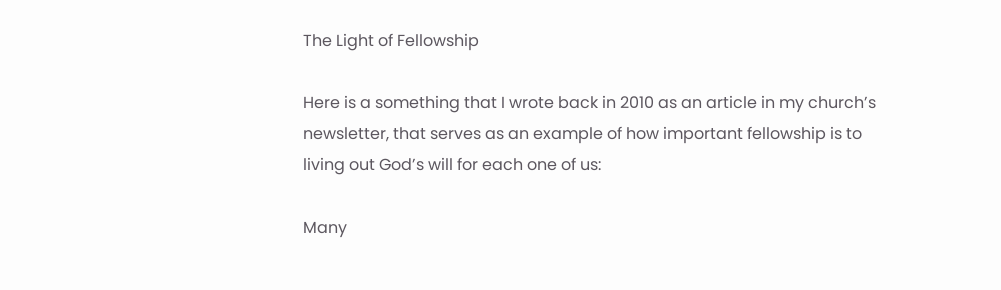The Light of Fellowship

Here is a something that I wrote back in 2010 as an article in my church’s newsletter, that serves as an example of how important fellowship is to living out God’s will for each one of us:

Many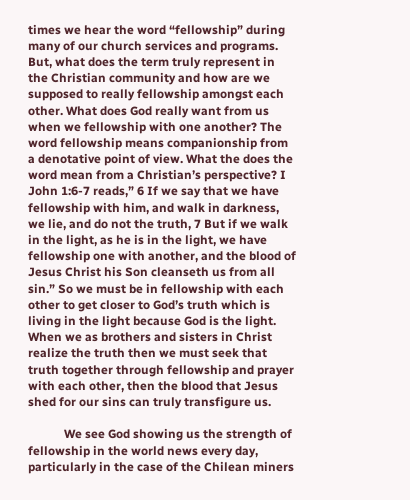times we hear the word “fellowship” during many of our church services and programs. But, what does the term truly represent in the Christian community and how are we supposed to really fellowship amongst each other. What does God really want from us when we fellowship with one another? The word fellowship means companionship from a denotative point of view. What the does the word mean from a Christian’s perspective? I John 1:6-7 reads,” 6 If we say that we have fellowship with him, and walk in darkness, we lie, and do not the truth, 7 But if we walk in the light, as he is in the light, we have fellowship one with another, and the blood of Jesus Christ his Son cleanseth us from all sin.” So we must be in fellowship with each other to get closer to God’s truth which is living in the light because God is the light. When we as brothers and sisters in Christ realize the truth then we must seek that truth together through fellowship and prayer with each other, then the blood that Jesus shed for our sins can truly transfigure us.

            We see God showing us the strength of fellowship in the world news every day, particularly in the case of the Chilean miners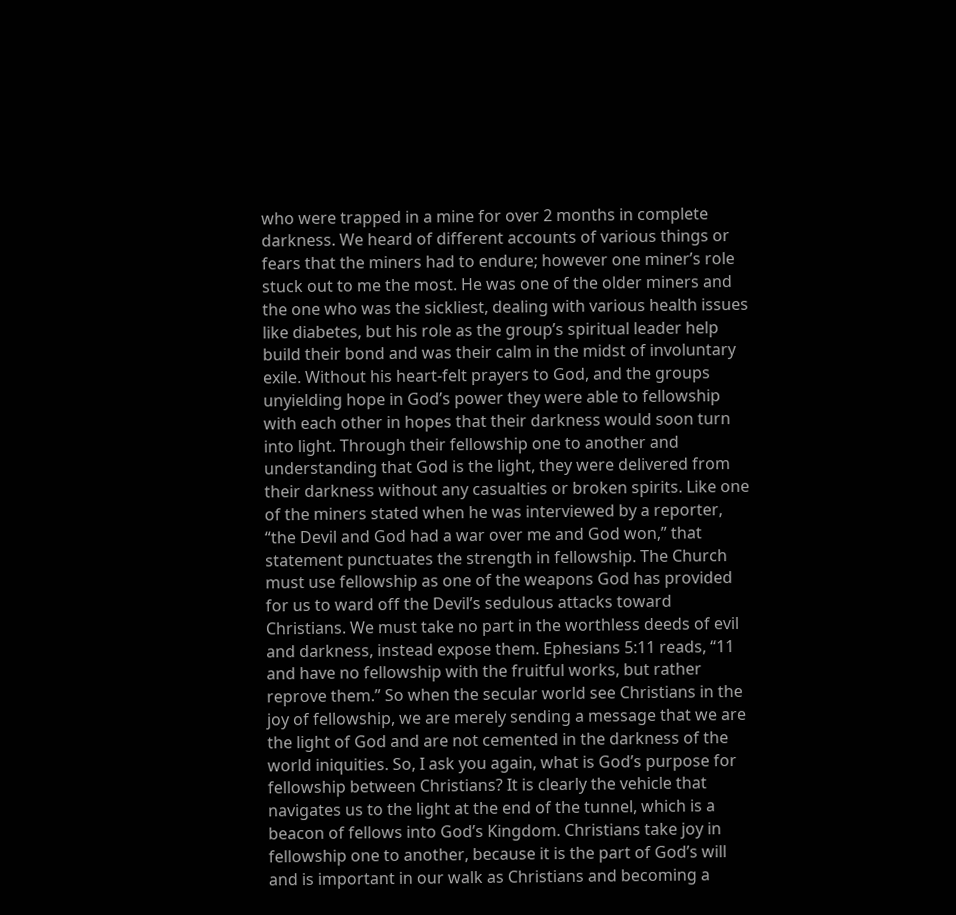who were trapped in a mine for over 2 months in complete darkness. We heard of different accounts of various things or fears that the miners had to endure; however one miner’s role stuck out to me the most. He was one of the older miners and the one who was the sickliest, dealing with various health issues like diabetes, but his role as the group’s spiritual leader help build their bond and was their calm in the midst of involuntary exile. Without his heart-felt prayers to God, and the groups unyielding hope in God’s power they were able to fellowship with each other in hopes that their darkness would soon turn into light. Through their fellowship one to another and understanding that God is the light, they were delivered from their darkness without any casualties or broken spirits. Like one of the miners stated when he was interviewed by a reporter, “the Devil and God had a war over me and God won,” that statement punctuates the strength in fellowship. The Church must use fellowship as one of the weapons God has provided for us to ward off the Devil’s sedulous attacks toward Christians. We must take no part in the worthless deeds of evil and darkness, instead expose them. Ephesians 5:11 reads, “11 and have no fellowship with the fruitful works, but rather reprove them.” So when the secular world see Christians in the joy of fellowship, we are merely sending a message that we are the light of God and are not cemented in the darkness of the world iniquities. So, I ask you again, what is God’s purpose for fellowship between Christians? It is clearly the vehicle that navigates us to the light at the end of the tunnel, which is a beacon of fellows into God’s Kingdom. Christians take joy in fellowship one to another, because it is the part of God’s will and is important in our walk as Christians and becoming a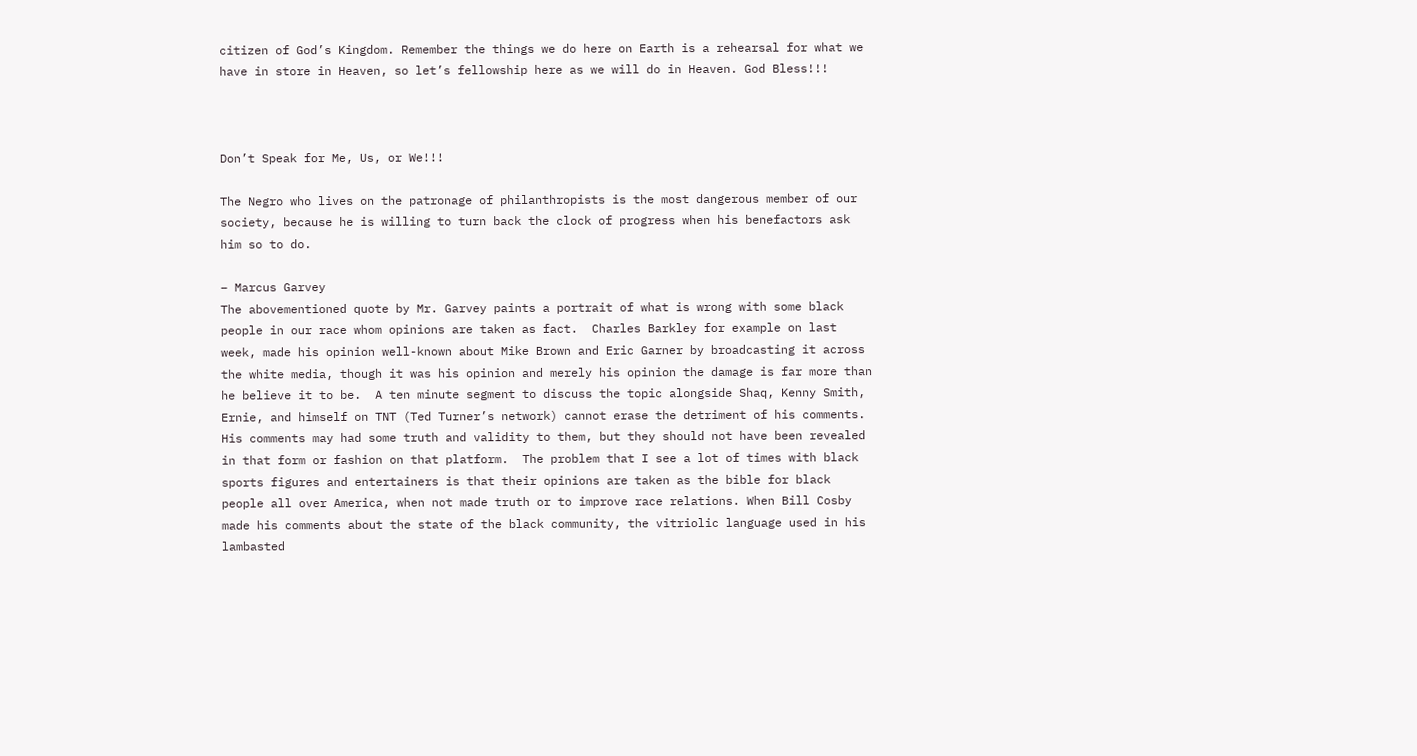citizen of God’s Kingdom. Remember the things we do here on Earth is a rehearsal for what we have in store in Heaven, so let’s fellowship here as we will do in Heaven. God Bless!!!



Don’t Speak for Me, Us, or We!!!

The Negro who lives on the patronage of philanthropists is the most dangerous member of our society, because he is willing to turn back the clock of progress when his benefactors ask him so to do.

– Marcus Garvey
The abovementioned quote by Mr. Garvey paints a portrait of what is wrong with some black people in our race whom opinions are taken as fact.  Charles Barkley for example on last week, made his opinion well-known about Mike Brown and Eric Garner by broadcasting it across the white media, though it was his opinion and merely his opinion the damage is far more than he believe it to be.  A ten minute segment to discuss the topic alongside Shaq, Kenny Smith, Ernie, and himself on TNT (Ted Turner’s network) cannot erase the detriment of his comments.  His comments may had some truth and validity to them, but they should not have been revealed in that form or fashion on that platform.  The problem that I see a lot of times with black sports figures and entertainers is that their opinions are taken as the bible for black people all over America, when not made truth or to improve race relations. When Bill Cosby made his comments about the state of the black community, the vitriolic language used in his lambasted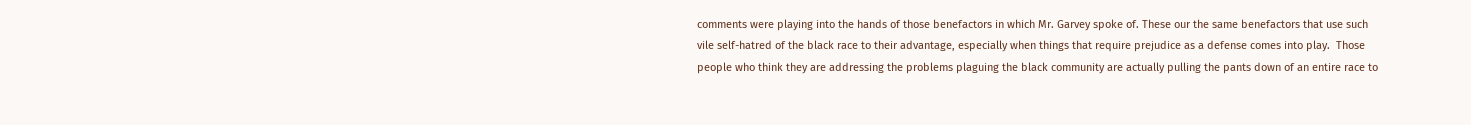comments were playing into the hands of those benefactors in which Mr. Garvey spoke of. These our the same benefactors that use such vile self-hatred of the black race to their advantage, especially when things that require prejudice as a defense comes into play.  Those people who think they are addressing the problems plaguing the black community are actually pulling the pants down of an entire race to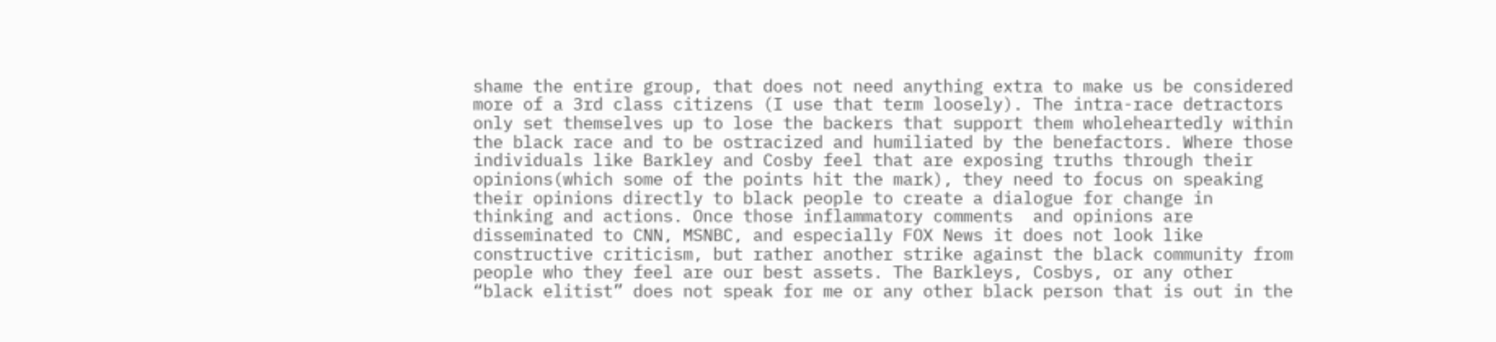shame the entire group, that does not need anything extra to make us be considered more of a 3rd class citizens (I use that term loosely). The intra-race detractors only set themselves up to lose the backers that support them wholeheartedly within the black race and to be ostracized and humiliated by the benefactors. Where those individuals like Barkley and Cosby feel that are exposing truths through their opinions(which some of the points hit the mark), they need to focus on speaking their opinions directly to black people to create a dialogue for change in thinking and actions. Once those inflammatory comments  and opinions are disseminated to CNN, MSNBC, and especially FOX News it does not look like constructive criticism, but rather another strike against the black community from people who they feel are our best assets. The Barkleys, Cosbys, or any other “black elitist” does not speak for me or any other black person that is out in the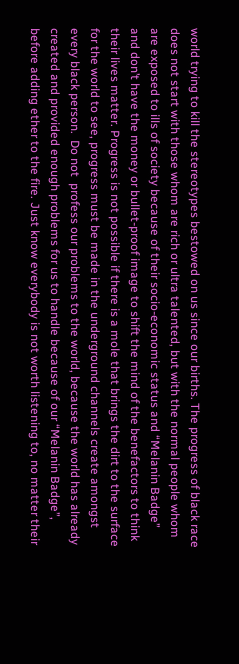world trying to kill the stereotypes bestowed on us since our births. The progress of black race does not start with those whom are rich or ultra talented, but with the normal people whom are exposed to ills of society because of their socio-economic status and “Melanin Badge” and don’t have the money or bullet-proof image to shift the mind of the benefactors to think their lives matter. Progress is not possible if there is a mole that brings the dirt to the surface for the world to see, progress must be made in the underground channels create amongst every black person.  Do not  profess our problems to the world, because the world has already created and provided enough problems for us to handle because of our “Melanin Badge”, before adding ether to the fire. Just know everybody is not worth listening to, no matter their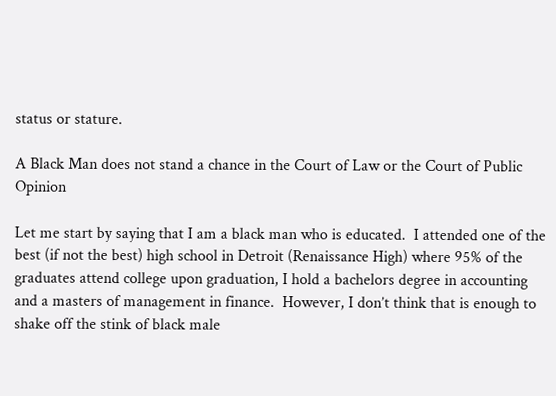status or stature.

A Black Man does not stand a chance in the Court of Law or the Court of Public Opinion

Let me start by saying that I am a black man who is educated.  I attended one of the best (if not the best) high school in Detroit (Renaissance High) where 95% of the graduates attend college upon graduation, I hold a bachelors degree in accounting and a masters of management in finance.  However, I don’t think that is enough to shake off the stink of black male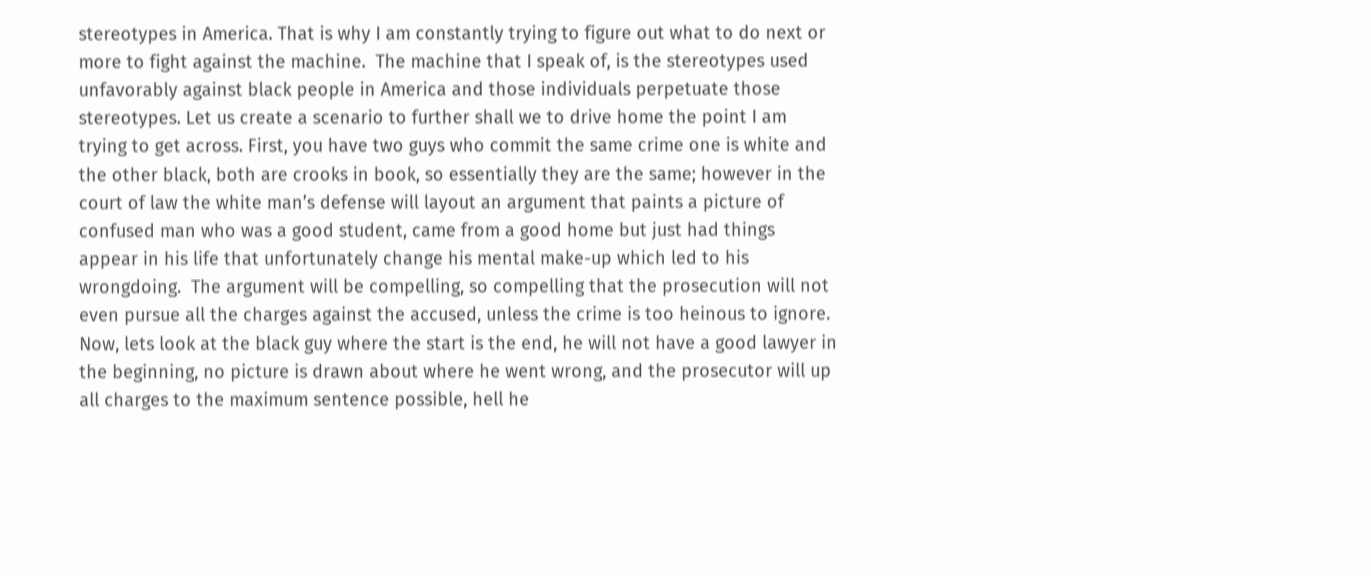stereotypes in America. That is why I am constantly trying to figure out what to do next or more to fight against the machine.  The machine that I speak of, is the stereotypes used unfavorably against black people in America and those individuals perpetuate those stereotypes. Let us create a scenario to further shall we to drive home the point I am trying to get across. First, you have two guys who commit the same crime one is white and the other black, both are crooks in book, so essentially they are the same; however in the court of law the white man’s defense will layout an argument that paints a picture of confused man who was a good student, came from a good home but just had things appear in his life that unfortunately change his mental make-up which led to his wrongdoing.  The argument will be compelling, so compelling that the prosecution will not even pursue all the charges against the accused, unless the crime is too heinous to ignore.  Now, lets look at the black guy where the start is the end, he will not have a good lawyer in the beginning, no picture is drawn about where he went wrong, and the prosecutor will up all charges to the maximum sentence possible, hell he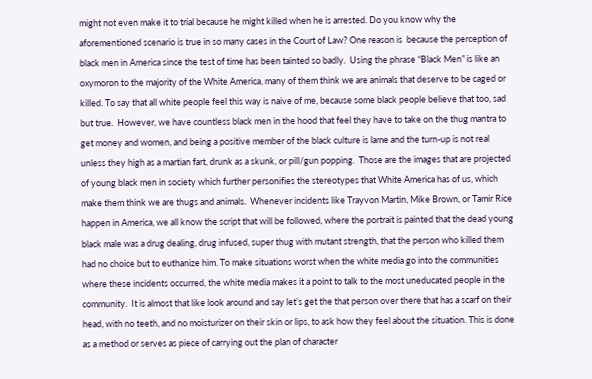might not even make it to trial because he might killed when he is arrested. Do you know why the aforementioned scenario is true in so many cases in the Court of Law? One reason is  because the perception of black men in America since the test of time has been tainted so badly.  Using the phrase “Black Men” is like an oxymoron to the majority of the White America, many of them think we are animals that deserve to be caged or killed. To say that all white people feel this way is naive of me, because some black people believe that too, sad but true.  However, we have countless black men in the hood that feel they have to take on the thug mantra to get money and women, and being a positive member of the black culture is lame and the turn-up is not real unless they high as a martian fart, drunk as a skunk, or pill/gun popping.  Those are the images that are projected of young black men in society which further personifies the stereotypes that White America has of us, which make them think we are thugs and animals.  Whenever incidents like Trayvon Martin, Mike Brown, or Tamir Rice happen in America, we all know the script that will be followed, where the portrait is painted that the dead young black male was a drug dealing, drug infused, super thug with mutant strength, that the person who killed them had no choice but to euthanize him. To make situations worst when the white media go into the communities where these incidents occurred, the white media makes it a point to talk to the most uneducated people in the community.  It is almost that like look around and say let’s get the that person over there that has a scarf on their head, with no teeth, and no moisturizer on their skin or lips, to ask how they feel about the situation. This is done as a method or serves as piece of carrying out the plan of character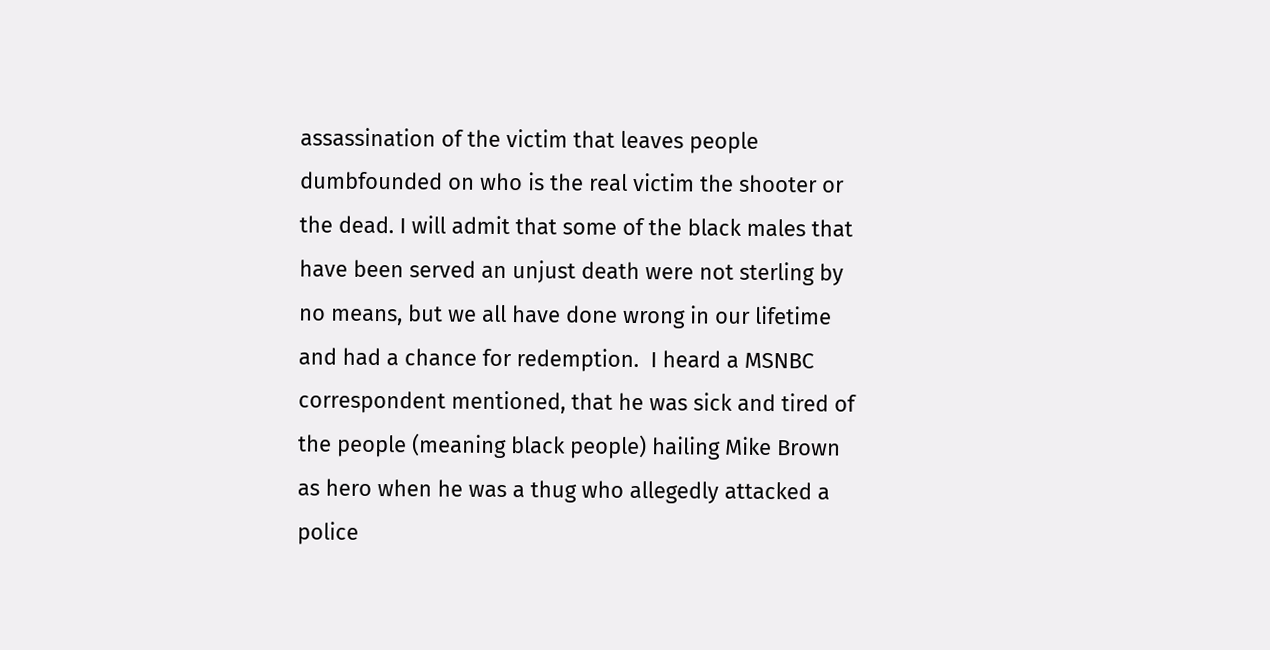assassination of the victim that leaves people dumbfounded on who is the real victim the shooter or the dead. I will admit that some of the black males that have been served an unjust death were not sterling by no means, but we all have done wrong in our lifetime and had a chance for redemption.  I heard a MSNBC correspondent mentioned, that he was sick and tired of the people (meaning black people) hailing Mike Brown as hero when he was a thug who allegedly attacked a police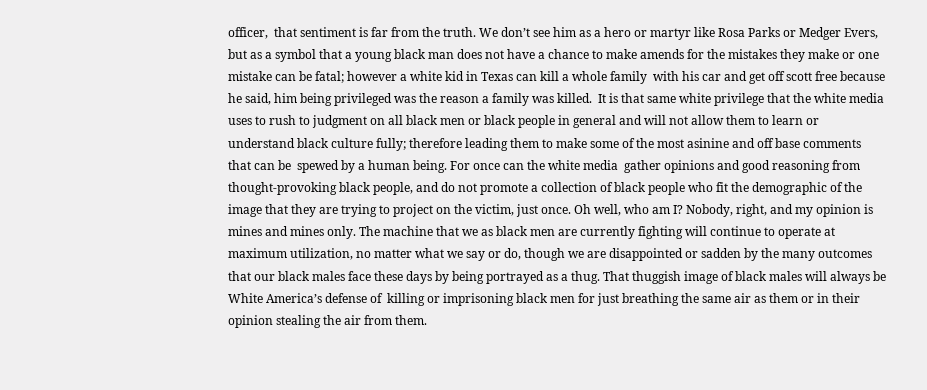officer,  that sentiment is far from the truth. We don’t see him as a hero or martyr like Rosa Parks or Medger Evers,  but as a symbol that a young black man does not have a chance to make amends for the mistakes they make or one mistake can be fatal; however a white kid in Texas can kill a whole family  with his car and get off scott free because he said, him being privileged was the reason a family was killed.  It is that same white privilege that the white media uses to rush to judgment on all black men or black people in general and will not allow them to learn or understand black culture fully; therefore leading them to make some of the most asinine and off base comments that can be  spewed by a human being. For once can the white media  gather opinions and good reasoning from thought-provoking black people, and do not promote a collection of black people who fit the demographic of the image that they are trying to project on the victim, just once. Oh well, who am I? Nobody, right, and my opinion is mines and mines only. The machine that we as black men are currently fighting will continue to operate at maximum utilization, no matter what we say or do, though we are disappointed or sadden by the many outcomes that our black males face these days by being portrayed as a thug. That thuggish image of black males will always be White America’s defense of  killing or imprisoning black men for just breathing the same air as them or in their opinion stealing the air from them.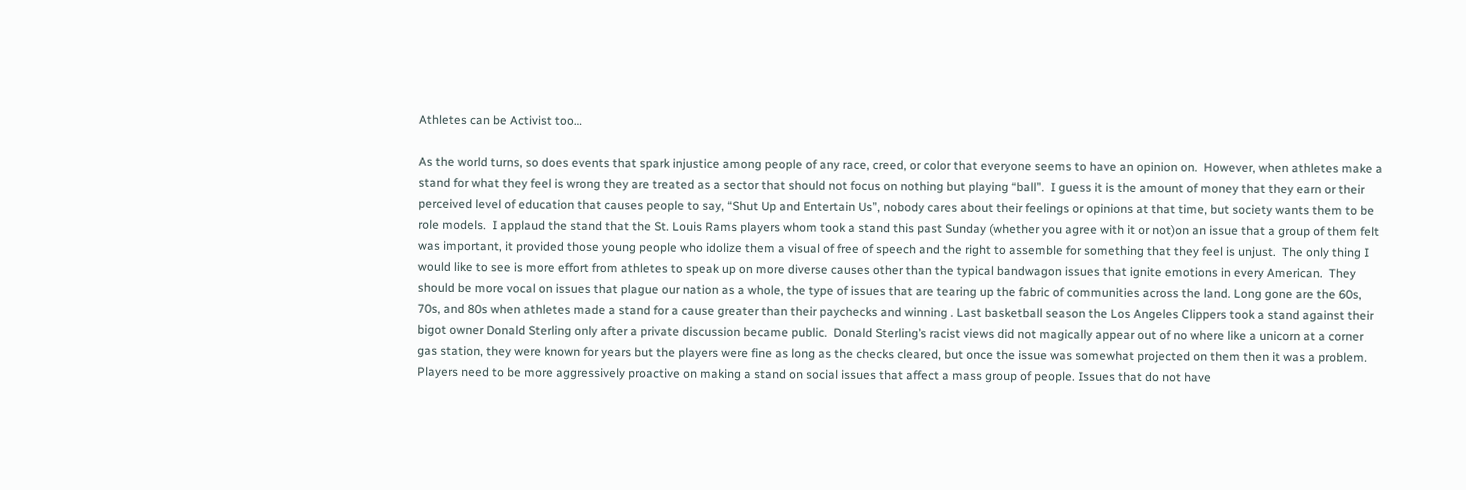Athletes can be Activist too…

As the world turns, so does events that spark injustice among people of any race, creed, or color that everyone seems to have an opinion on.  However, when athletes make a stand for what they feel is wrong they are treated as a sector that should not focus on nothing but playing “ball”.  I guess it is the amount of money that they earn or their perceived level of education that causes people to say, “Shut Up and Entertain Us”, nobody cares about their feelings or opinions at that time, but society wants them to be role models.  I applaud the stand that the St. Louis Rams players whom took a stand this past Sunday (whether you agree with it or not)on an issue that a group of them felt was important, it provided those young people who idolize them a visual of free of speech and the right to assemble for something that they feel is unjust.  The only thing I would like to see is more effort from athletes to speak up on more diverse causes other than the typical bandwagon issues that ignite emotions in every American.  They should be more vocal on issues that plague our nation as a whole, the type of issues that are tearing up the fabric of communities across the land. Long gone are the 60s, 70s, and 80s when athletes made a stand for a cause greater than their paychecks and winning . Last basketball season the Los Angeles Clippers took a stand against their bigot owner Donald Sterling only after a private discussion became public.  Donald Sterling’s racist views did not magically appear out of no where like a unicorn at a corner gas station, they were known for years but the players were fine as long as the checks cleared, but once the issue was somewhat projected on them then it was a problem.  Players need to be more aggressively proactive on making a stand on social issues that affect a mass group of people. Issues that do not have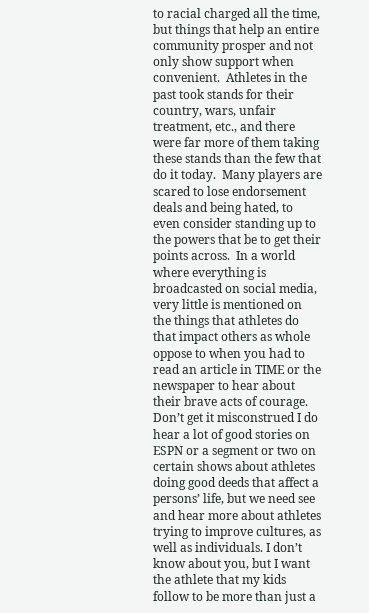to racial charged all the time, but things that help an entire community prosper and not only show support when convenient.  Athletes in the past took stands for their country, wars, unfair treatment, etc., and there were far more of them taking these stands than the few that do it today.  Many players are scared to lose endorsement deals and being hated, to even consider standing up to the powers that be to get their points across.  In a world where everything is broadcasted on social media, very little is mentioned on the things that athletes do that impact others as whole oppose to when you had to read an article in TIME or the newspaper to hear about their brave acts of courage.  Don’t get it misconstrued I do hear a lot of good stories on ESPN or a segment or two on certain shows about athletes doing good deeds that affect a persons’ life, but we need see and hear more about athletes trying to improve cultures, as well as individuals. I don’t know about you, but I want the athlete that my kids follow to be more than just a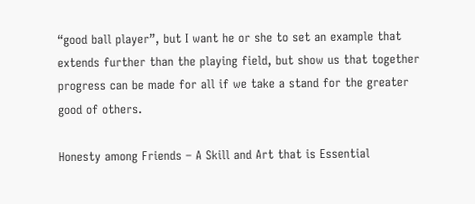“good ball player”, but I want he or she to set an example that extends further than the playing field, but show us that together progress can be made for all if we take a stand for the greater good of others.

Honesty among Friends – A Skill and Art that is Essential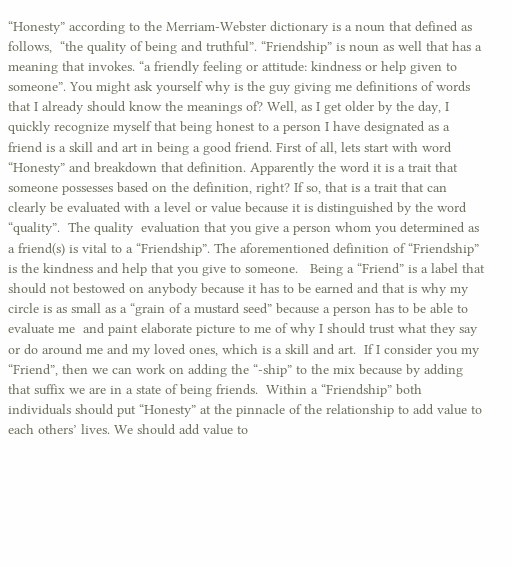“Honesty” according to the Merriam-Webster dictionary is a noun that defined as follows,  “the quality of being and truthful”. “Friendship” is noun as well that has a meaning that invokes. “a friendly feeling or attitude: kindness or help given to someone”. You might ask yourself why is the guy giving me definitions of words that I already should know the meanings of? Well, as I get older by the day, I quickly recognize myself that being honest to a person I have designated as a friend is a skill and art in being a good friend. First of all, lets start with word “Honesty” and breakdown that definition. Apparently the word it is a trait that someone possesses based on the definition, right? If so, that is a trait that can clearly be evaluated with a level or value because it is distinguished by the word “quality”.  The quality  evaluation that you give a person whom you determined as a friend(s) is vital to a “Friendship”. The aforementioned definition of “Friendship” is the kindness and help that you give to someone.   Being a “Friend” is a label that should not bestowed on anybody because it has to be earned and that is why my circle is as small as a “grain of a mustard seed” because a person has to be able to evaluate me  and paint elaborate picture to me of why I should trust what they say or do around me and my loved ones, which is a skill and art.  If I consider you my “Friend”, then we can work on adding the “-ship” to the mix because by adding that suffix we are in a state of being friends.  Within a “Friendship” both individuals should put “Honesty” at the pinnacle of the relationship to add value to each others’ lives. We should add value to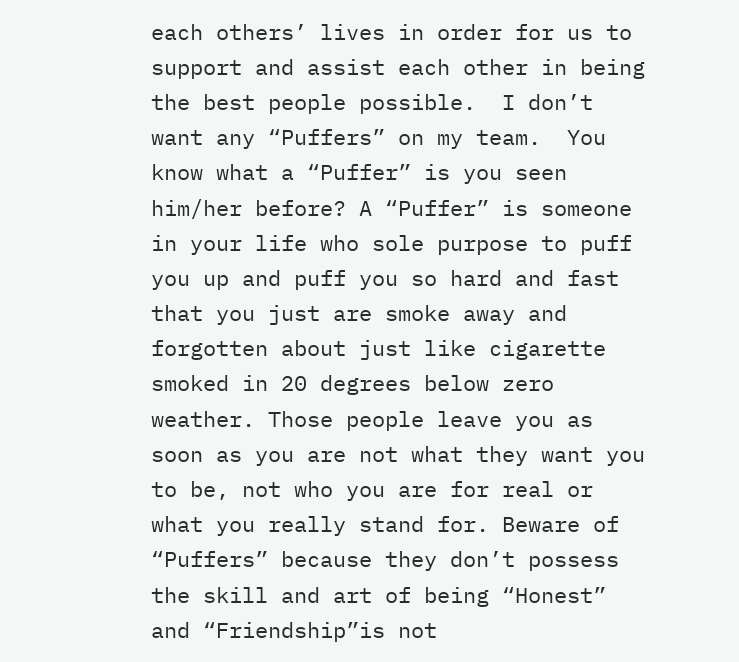each others’ lives in order for us to support and assist each other in being the best people possible.  I don’t want any “Puffers” on my team.  You know what a “Puffer” is you seen him/her before? A “Puffer” is someone in your life who sole purpose to puff you up and puff you so hard and fast that you just are smoke away and forgotten about just like cigarette smoked in 20 degrees below zero weather. Those people leave you as soon as you are not what they want you to be, not who you are for real or what you really stand for. Beware of “Puffers” because they don’t possess the skill and art of being “Honest” and “Friendship”is not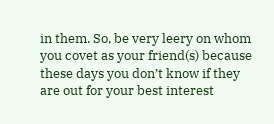in them. So, be very leery on whom you covet as your friend(s) because these days you don’t know if they are out for your best interest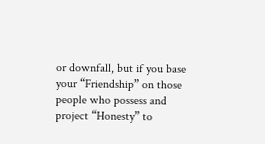or downfall, but if you base your “Friendship” on those people who possess and project “Honesty” to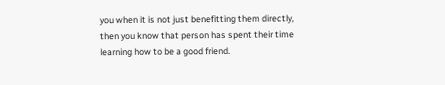you when it is not just benefitting them directly, then you know that person has spent their time learning how to be a good friend.